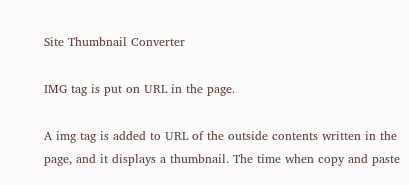Site Thumbnail Converter

IMG tag is put on URL in the page.

A img tag is added to URL of the outside contents written in the page, and it displays a thumbnail. The time when copy and paste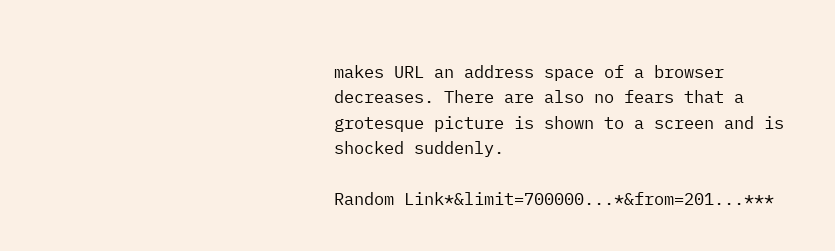makes URL an address space of a browser decreases. There are also no fears that a grotesque picture is shown to a screen and is shocked suddenly.

Random Link*&limit=700000...*&from=201...***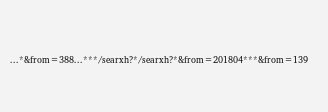...*&from=388...***/searxh?*/searxh?*&from=201804***&from=139